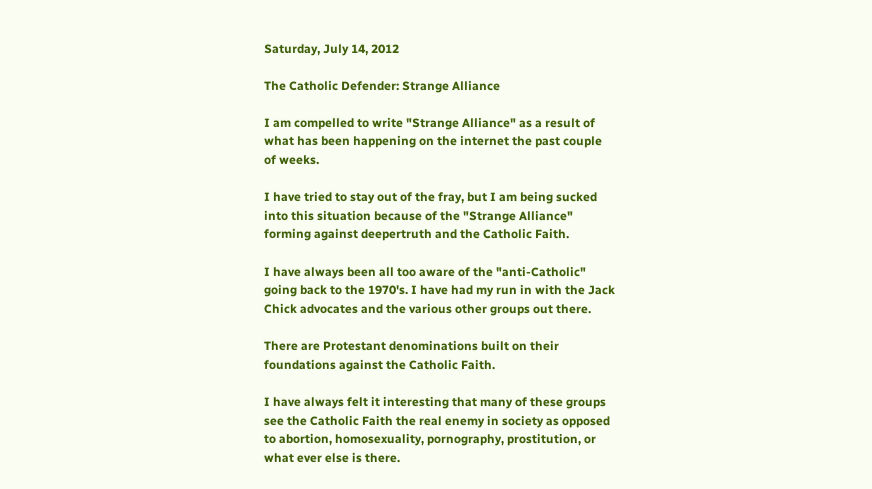Saturday, July 14, 2012

The Catholic Defender: Strange Alliance

I am compelled to write "Strange Alliance" as a result of what has been happening on the internet the past couple of weeks.

I have tried to stay out of the fray, but I am being sucked into this situation because of the "Strange Alliance" forming against deepertruth and the Catholic Faith.

I have always been all too aware of the "anti-Catholic" going back to the 1970's. I have had my run in with the Jack Chick advocates and the various other groups out there.

There are Protestant denominations built on their foundations against the Catholic Faith.

I have always felt it interesting that many of these groups see the Catholic Faith the real enemy in society as opposed to abortion, homosexuality, pornography, prostitution, or what ever else is there.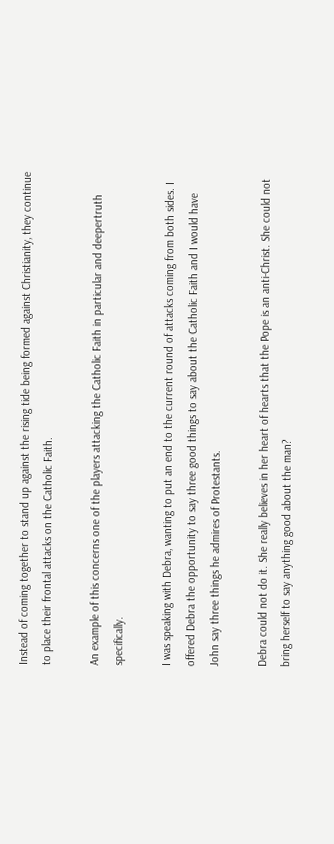Instead of coming together to stand up against the rising tide being formed against Christianity, they continue to place their frontal attacks on the Catholic Faith.

An example of this concerns one of the players attacking the Catholic Faith in particular and deepertruth specifically.

I was speaking with Debra, wanting to put an end to the current round of attacks coming from both sides. I offered Debra the opportunity to say three good things to say about the Catholic Faith and I would have John say three things he admires of Protestants.

Debra could not do it. She really believes in her heart of hearts that the Pope is an anti-Christ. She could not bring herself to say anything good about the man?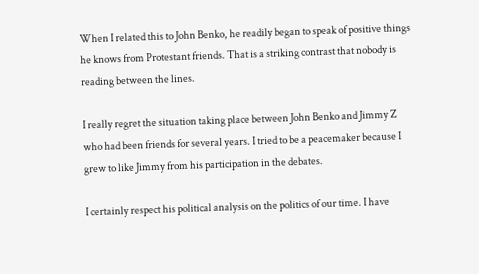When I related this to John Benko, he readily began to speak of positive things he knows from Protestant friends. That is a striking contrast that nobody is reading between the lines.

I really regret the situation taking place between John Benko and Jimmy Z who had been friends for several years. I tried to be a peacemaker because I grew to like Jimmy from his participation in the debates.

I certainly respect his political analysis on the politics of our time. I have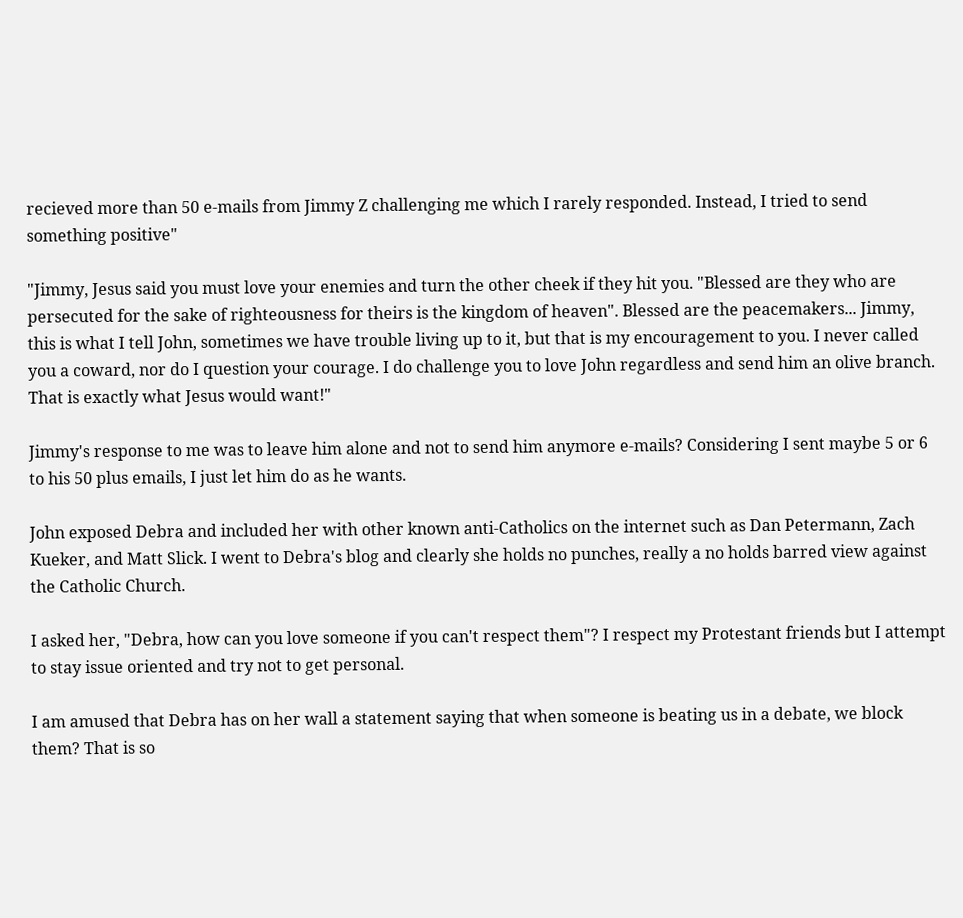recieved more than 50 e-mails from Jimmy Z challenging me which I rarely responded. Instead, I tried to send something positive"

"Jimmy, Jesus said you must love your enemies and turn the other cheek if they hit you. "Blessed are they who are persecuted for the sake of righteousness for theirs is the kingdom of heaven". Blessed are the peacemakers... Jimmy, this is what I tell John, sometimes we have trouble living up to it, but that is my encouragement to you. I never called you a coward, nor do I question your courage. I do challenge you to love John regardless and send him an olive branch. That is exactly what Jesus would want!"

Jimmy's response to me was to leave him alone and not to send him anymore e-mails? Considering I sent maybe 5 or 6 to his 50 plus emails, I just let him do as he wants.

John exposed Debra and included her with other known anti-Catholics on the internet such as Dan Petermann, Zach Kueker, and Matt Slick. I went to Debra's blog and clearly she holds no punches, really a no holds barred view against the Catholic Church.

I asked her, "Debra, how can you love someone if you can't respect them"? I respect my Protestant friends but I attempt to stay issue oriented and try not to get personal.

I am amused that Debra has on her wall a statement saying that when someone is beating us in a debate, we block them? That is so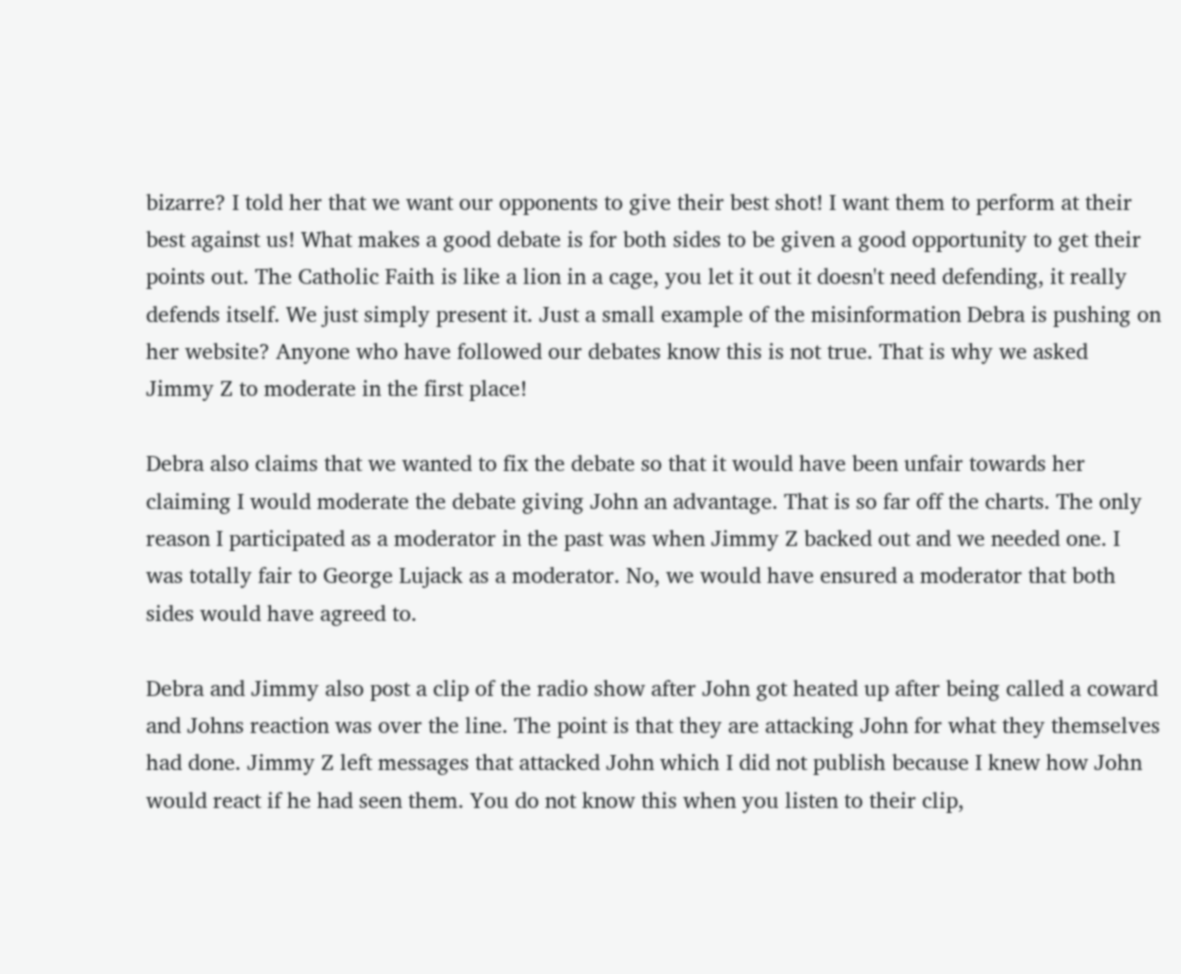bizarre? I told her that we want our opponents to give their best shot! I want them to perform at their best against us! What makes a good debate is for both sides to be given a good opportunity to get their points out. The Catholic Faith is like a lion in a cage, you let it out it doesn't need defending, it really defends itself. We just simply present it. Just a small example of the misinformation Debra is pushing on her website? Anyone who have followed our debates know this is not true. That is why we asked Jimmy Z to moderate in the first place!

Debra also claims that we wanted to fix the debate so that it would have been unfair towards her claiming I would moderate the debate giving John an advantage. That is so far off the charts. The only reason I participated as a moderator in the past was when Jimmy Z backed out and we needed one. I was totally fair to George Lujack as a moderator. No, we would have ensured a moderator that both sides would have agreed to.

Debra and Jimmy also post a clip of the radio show after John got heated up after being called a coward and Johns reaction was over the line. The point is that they are attacking John for what they themselves had done. Jimmy Z left messages that attacked John which I did not publish because I knew how John would react if he had seen them. You do not know this when you listen to their clip,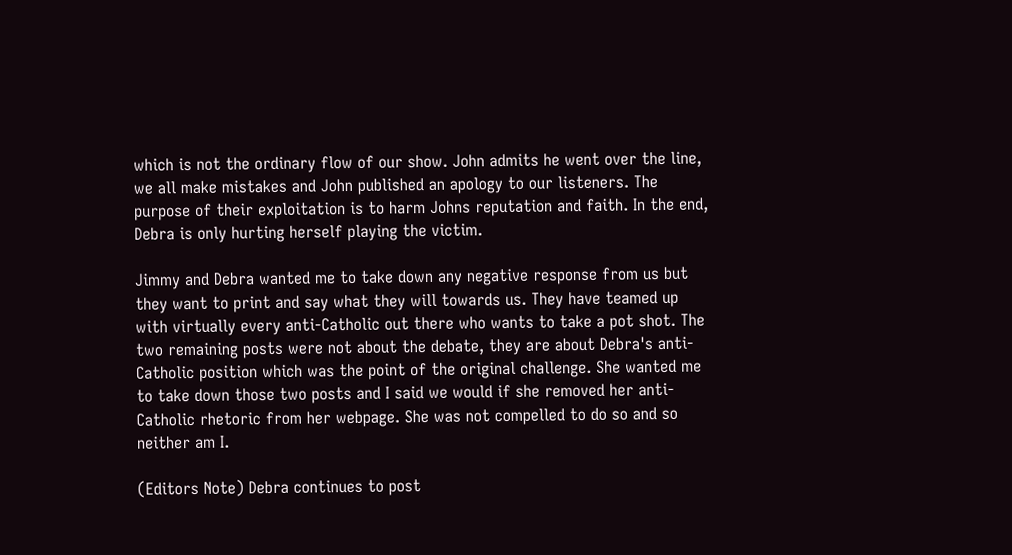which is not the ordinary flow of our show. John admits he went over the line, we all make mistakes and John published an apology to our listeners. The purpose of their exploitation is to harm Johns reputation and faith. In the end, Debra is only hurting herself playing the victim.

Jimmy and Debra wanted me to take down any negative response from us but they want to print and say what they will towards us. They have teamed up with virtually every anti-Catholic out there who wants to take a pot shot. The two remaining posts were not about the debate, they are about Debra's anti-Catholic position which was the point of the original challenge. She wanted me to take down those two posts and I said we would if she removed her anti-Catholic rhetoric from her webpage. She was not compelled to do so and so neither am I.

(Editors Note) Debra continues to post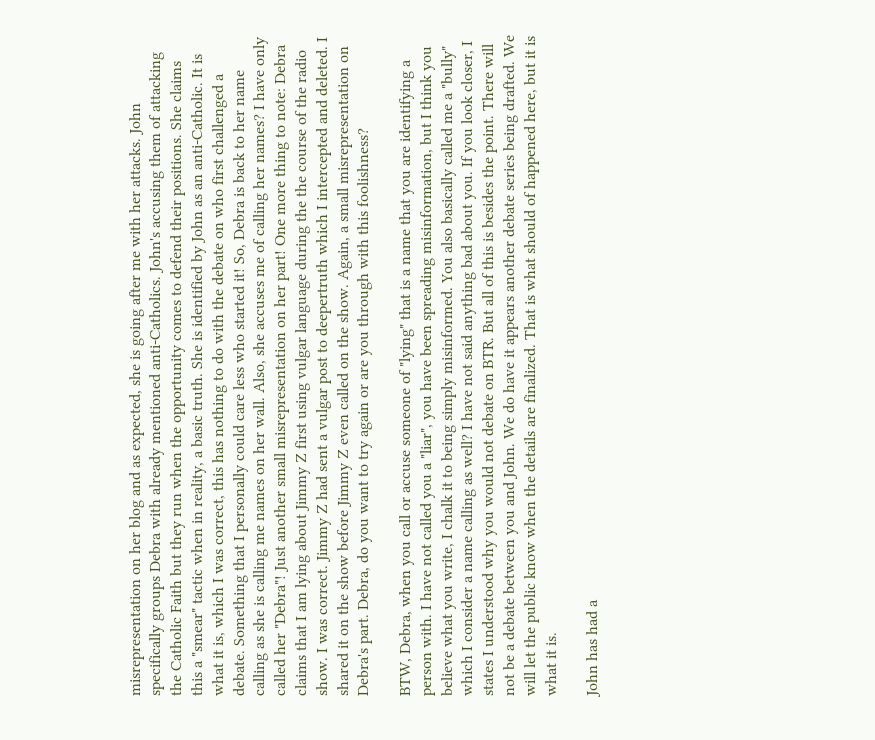misrepresentation on her blog and as expected, she is going after me with her attacks. John specifically groups Debra with already mentioned anti-Catholics. John's accusing them of attacking the Catholic Faith but they run when the opportunity comes to defend their positions. She claims this a "smear" tactic when in reality, a basic truth. She is identified by John as an anti-Catholic. It is what it is, which I was correct, this has nothing to do with the debate on who first challenged a debate. Something that I personally could care less who started it! So, Debra is back to her name calling as she is calling me names on her wall. Also, she accuses me of calling her names? I have only called her "Debra"! Just another small misrepresentation on her part! One more thing to note: Debra claims that I am lying about Jimmy Z first using vulgar language during the the course of the radio show. I was correct. Jimmy Z had sent a vulgar post to deepertruth which I intercepted and deleted. I shared it on the show before Jimmy Z even called on the show. Again, a small misrepresentation on Debra's part. Debra, do you want to try again or are you through with this foolishness?

BTW, Debra, when you call or accuse someone of "lying" that is a name that you are identifying a person with. I have not called you a "liar", you have been spreading misinformation, but I think you believe what you write, I chalk it to being simply misinformed. You also basically called me a "bully" which I consider a name calling as well? I have not said anything bad about you. If you look closer, I states I understood why you would not debate on BTR. But all of this is besides the point. There will not be a debate between you and John. We do have it appears another debate series being drafted. We will let the public know when the details are finalized. That is what should of happened here, but it is what it is.

John has had a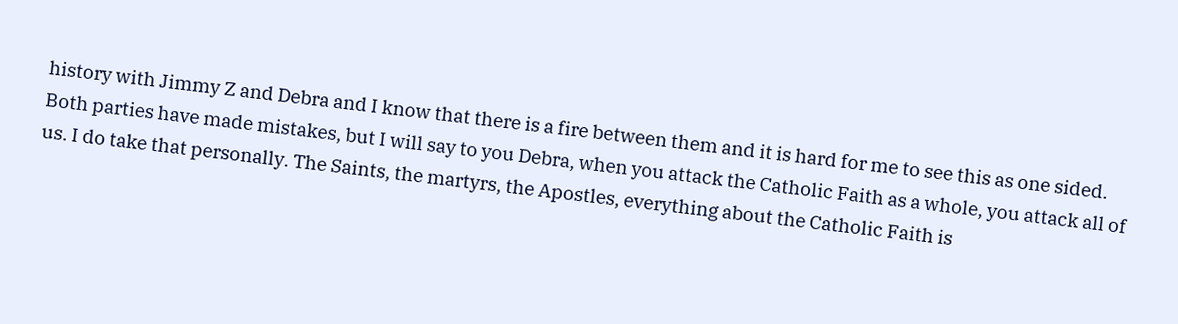history with Jimmy Z and Debra and I know that there is a fire between them and it is hard for me to see this as one sided. Both parties have made mistakes, but I will say to you Debra, when you attack the Catholic Faith as a whole, you attack all of us. I do take that personally. The Saints, the martyrs, the Apostles, everything about the Catholic Faith is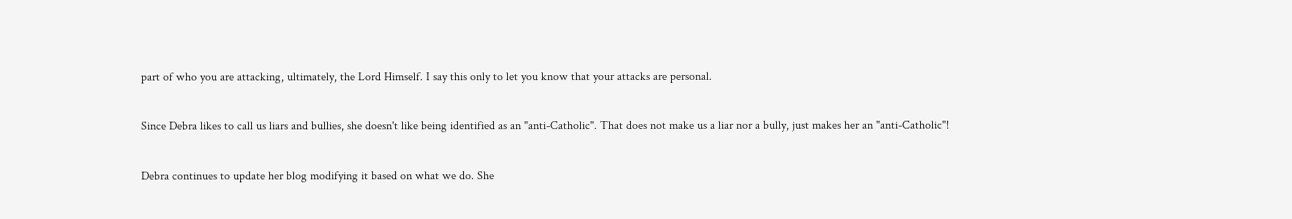part of who you are attacking, ultimately, the Lord Himself. I say this only to let you know that your attacks are personal.

Since Debra likes to call us liars and bullies, she doesn't like being identified as an "anti-Catholic". That does not make us a liar nor a bully, just makes her an "anti-Catholic"!

Debra continues to update her blog modifying it based on what we do. She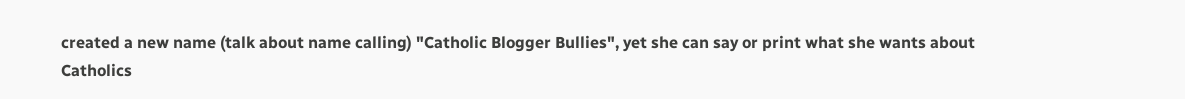created a new name (talk about name calling) "Catholic Blogger Bullies", yet she can say or print what she wants about Catholics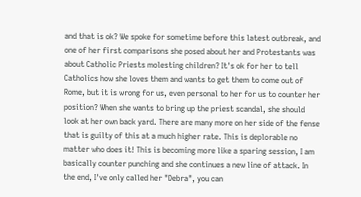and that is ok? We spoke for sometime before this latest outbreak, and one of her first comparisons she posed about her and Protestants was about Catholic Priests molesting children? It's ok for her to tell Catholics how she loves them and wants to get them to come out of Rome, but it is wrong for us, even personal to her for us to counter her position? When she wants to bring up the priest scandal, she should look at her own back yard. There are many more on her side of the fense that is guilty of this at a much higher rate. This is deplorable no matter who does it! This is becoming more like a sparing session, I am basically counter punching and she continues a new line of attack. In the end, I've only called her "Debra", you can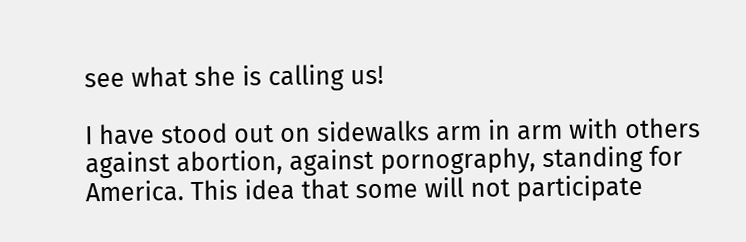see what she is calling us!

I have stood out on sidewalks arm in arm with others against abortion, against pornography, standing for America. This idea that some will not participate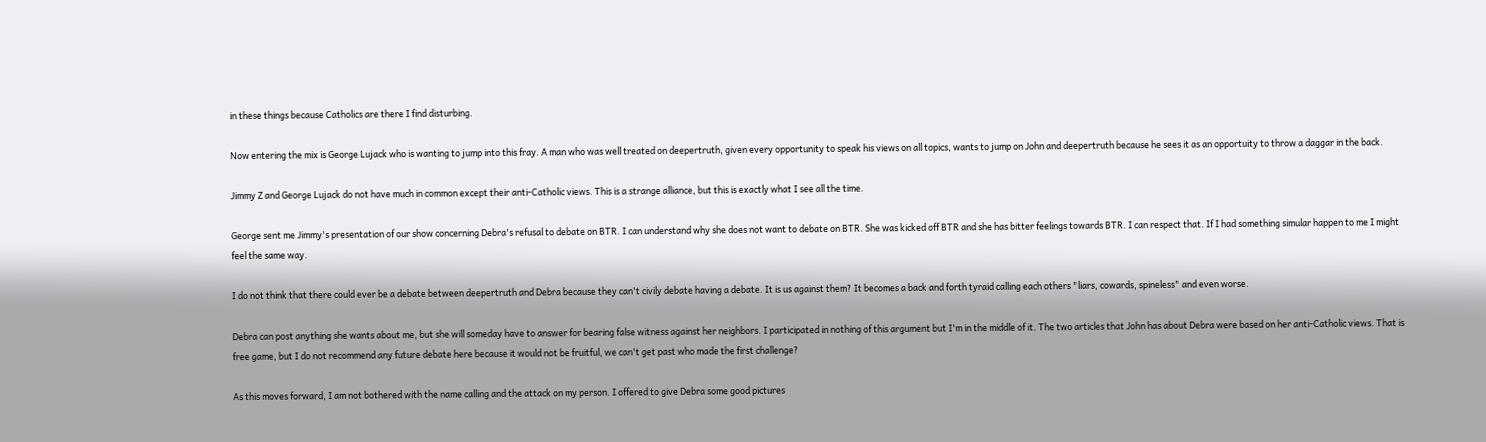in these things because Catholics are there I find disturbing.

Now entering the mix is George Lujack who is wanting to jump into this fray. A man who was well treated on deepertruth, given every opportunity to speak his views on all topics, wants to jump on John and deepertruth because he sees it as an opportuity to throw a daggar in the back.

Jimmy Z and George Lujack do not have much in common except their anti-Catholic views. This is a strange alliance, but this is exactly what I see all the time.

George sent me Jimmy's presentation of our show concerning Debra's refusal to debate on BTR. I can understand why she does not want to debate on BTR. She was kicked off BTR and she has bitter feelings towards BTR. I can respect that. If I had something simular happen to me I might feel the same way.

I do not think that there could ever be a debate between deepertruth and Debra because they can't civily debate having a debate. It is us against them? It becomes a back and forth tyraid calling each others "liars, cowards, spineless" and even worse.

Debra can post anything she wants about me, but she will someday have to answer for bearing false witness against her neighbors. I participated in nothing of this argument but I'm in the middle of it. The two articles that John has about Debra were based on her anti-Catholic views. That is free game, but I do not recommend any future debate here because it would not be fruitful, we can't get past who made the first challenge?

As this moves forward, I am not bothered with the name calling and the attack on my person. I offered to give Debra some good pictures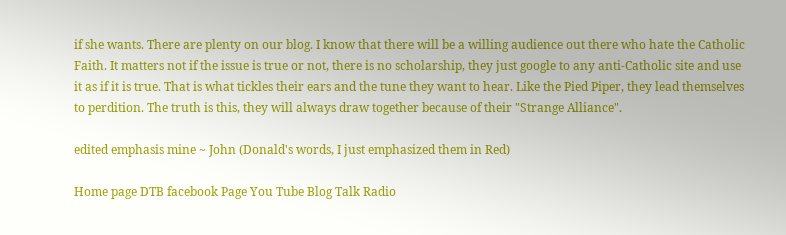if she wants. There are plenty on our blog. I know that there will be a willing audience out there who hate the Catholic Faith. It matters not if the issue is true or not, there is no scholarship, they just google to any anti-Catholic site and use it as if it is true. That is what tickles their ears and the tune they want to hear. Like the Pied Piper, they lead themselves to perdition. The truth is this, they will always draw together because of their "Strange Alliance".

edited emphasis mine ~ John (Donald's words, I just emphasized them in Red)

Home page DTB facebook Page You Tube Blog Talk Radio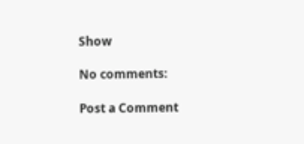Show

No comments:

Post a Comment